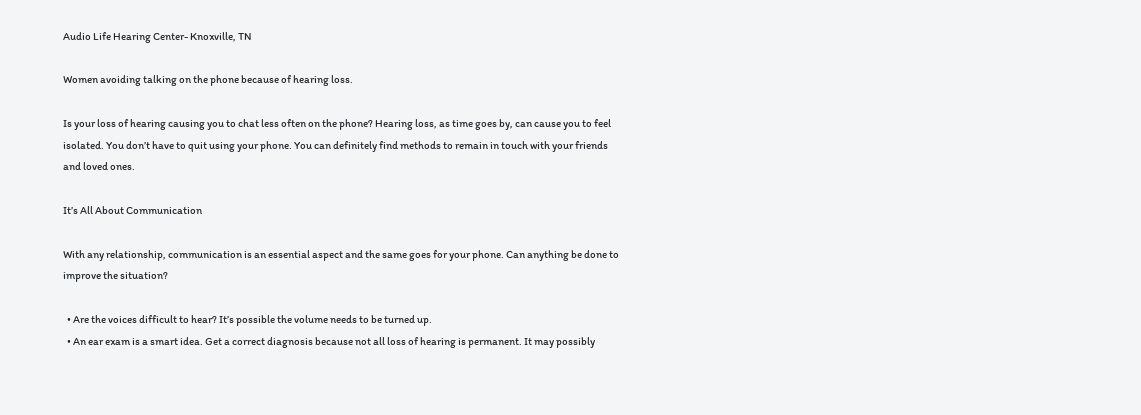Audio Life Hearing Center- Knoxville, TN

Women avoiding talking on the phone because of hearing loss.

Is your loss of hearing causing you to chat less often on the phone? Hearing loss, as time goes by, can cause you to feel isolated. You don’t have to quit using your phone. You can definitely find methods to remain in touch with your friends and loved ones.

It’s All About Communication

With any relationship, communication is an essential aspect and the same goes for your phone. Can anything be done to improve the situation?

  • Are the voices difficult to hear? It’s possible the volume needs to be turned up.
  • An ear exam is a smart idea. Get a correct diagnosis because not all loss of hearing is permanent. It may possibly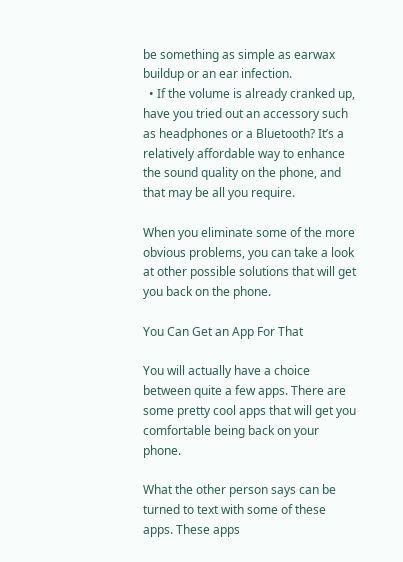be something as simple as earwax buildup or an ear infection.
  • If the volume is already cranked up, have you tried out an accessory such as headphones or a Bluetooth? It’s a relatively affordable way to enhance the sound quality on the phone, and that may be all you require.

When you eliminate some of the more obvious problems, you can take a look at other possible solutions that will get you back on the phone.

You Can Get an App For That

You will actually have a choice between quite a few apps. There are some pretty cool apps that will get you comfortable being back on your phone.

What the other person says can be turned to text with some of these apps. These apps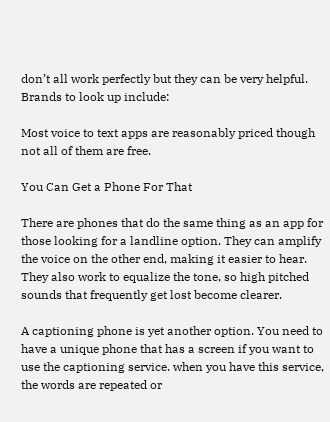don’t all work perfectly but they can be very helpful. Brands to look up include:

Most voice to text apps are reasonably priced though not all of them are free.

You Can Get a Phone For That

There are phones that do the same thing as an app for those looking for a landline option. They can amplify the voice on the other end, making it easier to hear. They also work to equalize the tone, so high pitched sounds that frequently get lost become clearer.

A captioning phone is yet another option. You need to have a unique phone that has a screen if you want to use the captioning service. when you have this service, the words are repeated or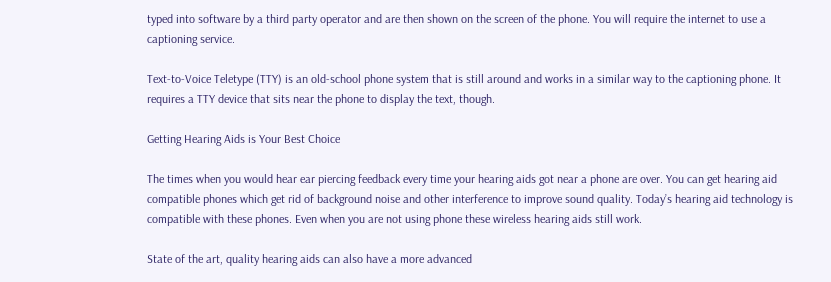typed into software by a third party operator and are then shown on the screen of the phone. You will require the internet to use a captioning service.

Text-to-Voice Teletype (TTY) is an old-school phone system that is still around and works in a similar way to the captioning phone. It requires a TTY device that sits near the phone to display the text, though.

Getting Hearing Aids is Your Best Choice

The times when you would hear ear piercing feedback every time your hearing aids got near a phone are over. You can get hearing aid compatible phones which get rid of background noise and other interference to improve sound quality. Today’s hearing aid technology is compatible with these phones. Even when you are not using phone these wireless hearing aids still work.

State of the art, quality hearing aids can also have a more advanced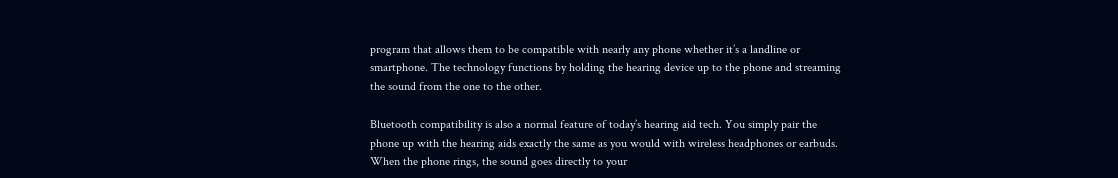program that allows them to be compatible with nearly any phone whether it’s a landline or smartphone. The technology functions by holding the hearing device up to the phone and streaming the sound from the one to the other.

Bluetooth compatibility is also a normal feature of today’s hearing aid tech. You simply pair the phone up with the hearing aids exactly the same as you would with wireless headphones or earbuds. When the phone rings, the sound goes directly to your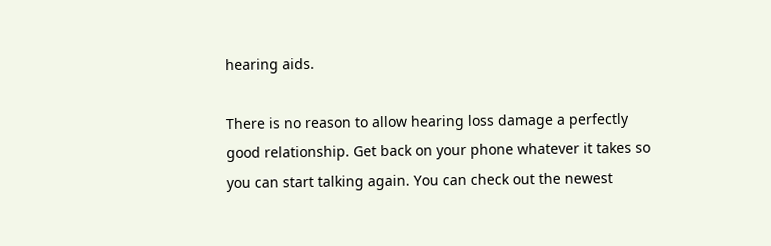hearing aids.

There is no reason to allow hearing loss damage a perfectly good relationship. Get back on your phone whatever it takes so you can start talking again. You can check out the newest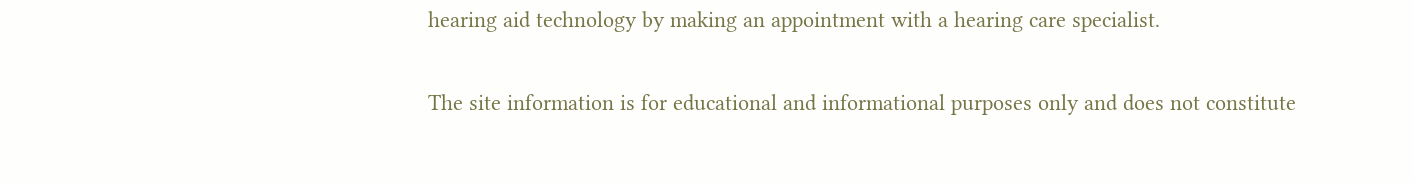hearing aid technology by making an appointment with a hearing care specialist.

The site information is for educational and informational purposes only and does not constitute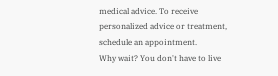medical advice. To receive personalized advice or treatment, schedule an appointment.
Why wait? You don't have to live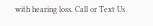with hearing loss. Call or Text Us